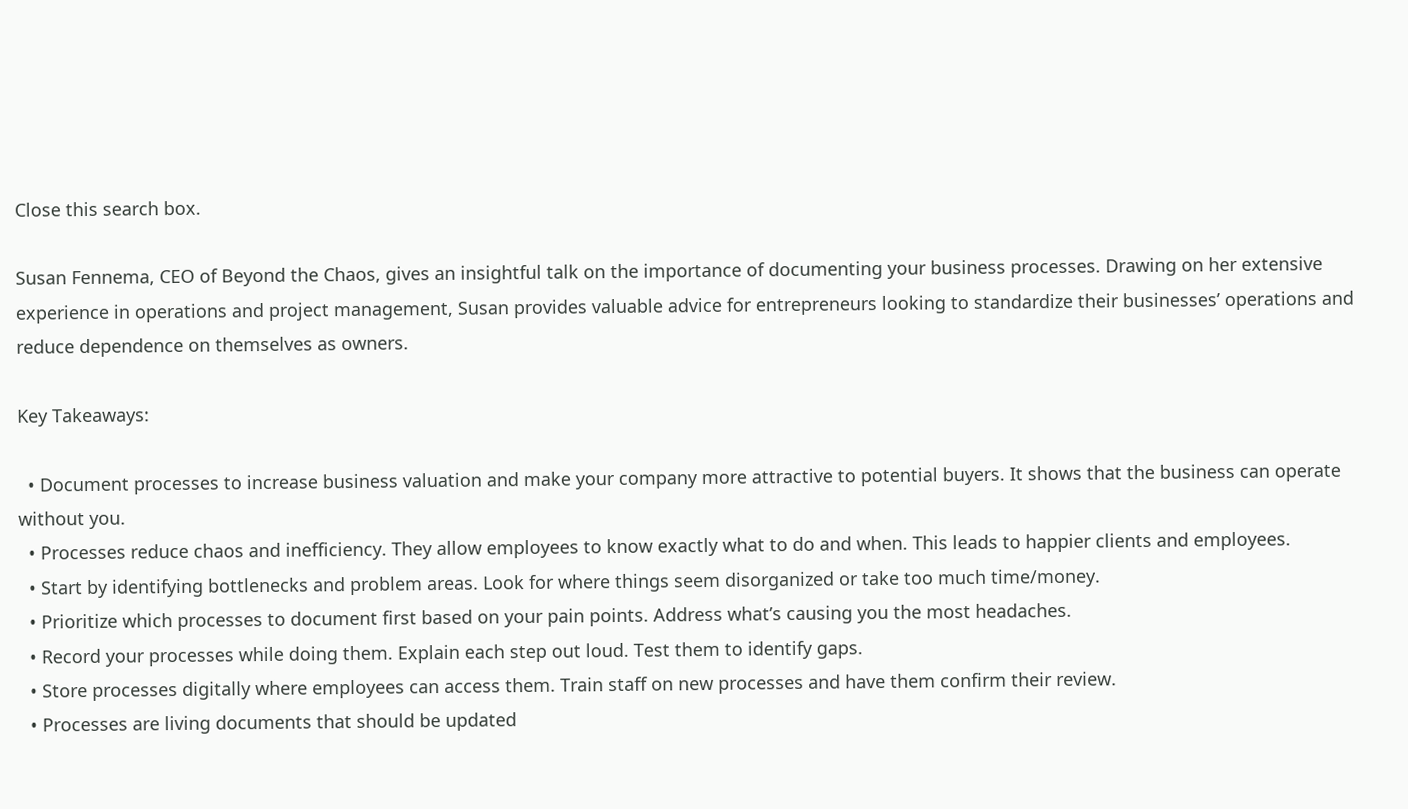Close this search box.

Susan Fennema, CEO of Beyond the Chaos, gives an insightful talk on the importance of documenting your business processes. Drawing on her extensive experience in operations and project management, Susan provides valuable advice for entrepreneurs looking to standardize their businesses’ operations and reduce dependence on themselves as owners.

Key Takeaways:

  • Document processes to increase business valuation and make your company more attractive to potential buyers. It shows that the business can operate without you.
  • Processes reduce chaos and inefficiency. They allow employees to know exactly what to do and when. This leads to happier clients and employees.
  • Start by identifying bottlenecks and problem areas. Look for where things seem disorganized or take too much time/money.
  • Prioritize which processes to document first based on your pain points. Address what’s causing you the most headaches.
  • Record your processes while doing them. Explain each step out loud. Test them to identify gaps.
  • Store processes digitally where employees can access them. Train staff on new processes and have them confirm their review.
  • Processes are living documents that should be updated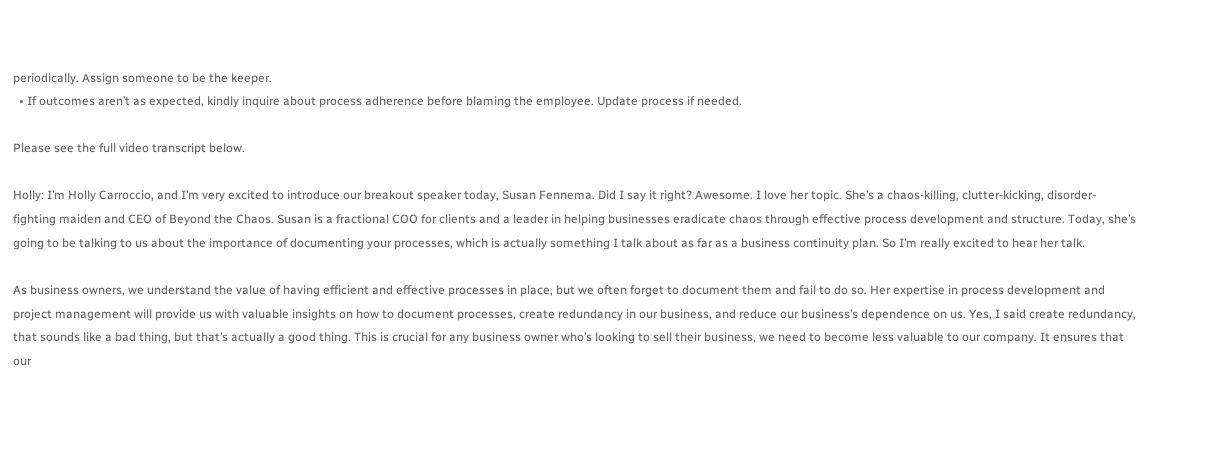periodically. Assign someone to be the keeper.
  • If outcomes aren’t as expected, kindly inquire about process adherence before blaming the employee. Update process if needed.

Please see the full video transcript below.

Holly: I’m Holly Carroccio, and I’m very excited to introduce our breakout speaker today, Susan Fennema. Did I say it right? Awesome. I love her topic. She’s a chaos-killing, clutter-kicking, disorder-fighting maiden and CEO of Beyond the Chaos. Susan is a fractional COO for clients and a leader in helping businesses eradicate chaos through effective process development and structure. Today, she’s going to be talking to us about the importance of documenting your processes, which is actually something I talk about as far as a business continuity plan. So I’m really excited to hear her talk.

As business owners, we understand the value of having efficient and effective processes in place, but we often forget to document them and fail to do so. Her expertise in process development and project management will provide us with valuable insights on how to document processes, create redundancy in our business, and reduce our business’s dependence on us. Yes, I said create redundancy, that sounds like a bad thing, but that’s actually a good thing. This is crucial for any business owner who’s looking to sell their business, we need to become less valuable to our company. It ensures that our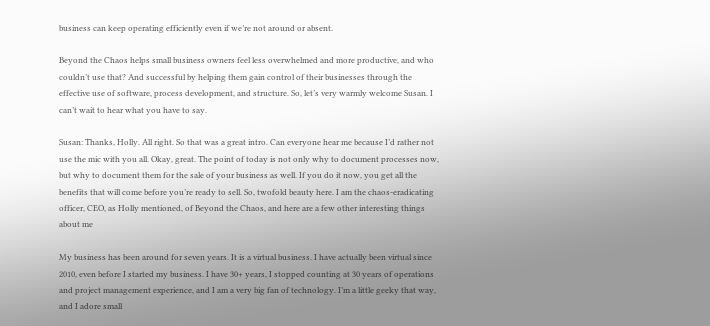business can keep operating efficiently even if we’re not around or absent.

Beyond the Chaos helps small business owners feel less overwhelmed and more productive, and who couldn’t use that? And successful by helping them gain control of their businesses through the effective use of software, process development, and structure. So, let’s very warmly welcome Susan. I can’t wait to hear what you have to say.

Susan: Thanks, Holly. All right. So that was a great intro. Can everyone hear me because I’d rather not use the mic with you all. Okay, great. The point of today is not only why to document processes now, but why to document them for the sale of your business as well. If you do it now, you get all the benefits that will come before you’re ready to sell. So, twofold beauty here. I am the chaos-eradicating officer, CEO, as Holly mentioned, of Beyond the Chaos, and here are a few other interesting things about me

My business has been around for seven years. It is a virtual business. I have actually been virtual since 2010, even before I started my business. I have 30+ years, I stopped counting at 30 years of operations and project management experience, and I am a very big fan of technology. I’m a little geeky that way, and I adore small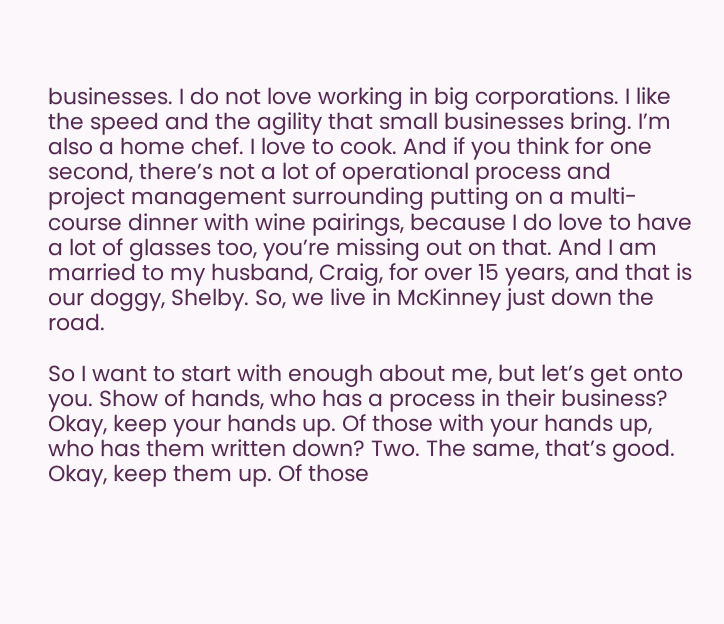businesses. I do not love working in big corporations. I like the speed and the agility that small businesses bring. I’m also a home chef. I love to cook. And if you think for one second, there’s not a lot of operational process and project management surrounding putting on a multi-course dinner with wine pairings, because I do love to have a lot of glasses too, you’re missing out on that. And I am married to my husband, Craig, for over 15 years, and that is our doggy, Shelby. So, we live in McKinney just down the road.

So I want to start with enough about me, but let’s get onto you. Show of hands, who has a process in their business? Okay, keep your hands up. Of those with your hands up, who has them written down? Two. The same, that’s good. Okay, keep them up. Of those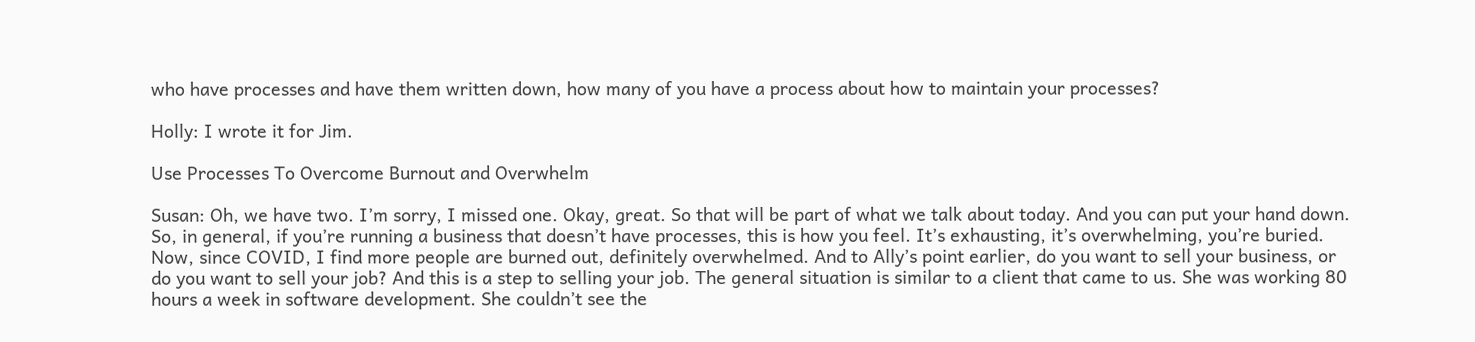who have processes and have them written down, how many of you have a process about how to maintain your processes?

Holly: I wrote it for Jim.

Use Processes To Overcome Burnout and Overwhelm

Susan: Oh, we have two. I’m sorry, I missed one. Okay, great. So that will be part of what we talk about today. And you can put your hand down. So, in general, if you’re running a business that doesn’t have processes, this is how you feel. It’s exhausting, it’s overwhelming, you’re buried. Now, since COVID, I find more people are burned out, definitely overwhelmed. And to Ally’s point earlier, do you want to sell your business, or do you want to sell your job? And this is a step to selling your job. The general situation is similar to a client that came to us. She was working 80 hours a week in software development. She couldn’t see the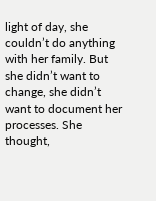light of day, she couldn’t do anything with her family. But she didn’t want to change, she didn’t want to document her processes. She thought,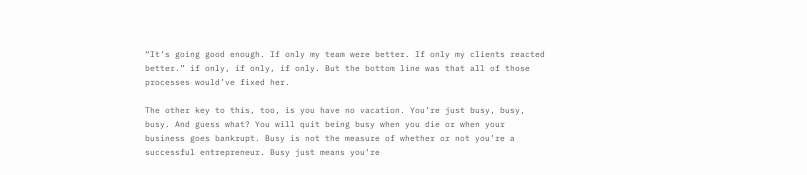“It’s going good enough. If only my team were better. If only my clients reacted better.” if only, if only, if only. But the bottom line was that all of those processes would’ve fixed her.

The other key to this, too, is you have no vacation. You’re just busy, busy, busy. And guess what? You will quit being busy when you die or when your business goes bankrupt. Busy is not the measure of whether or not you’re a successful entrepreneur. Busy just means you’re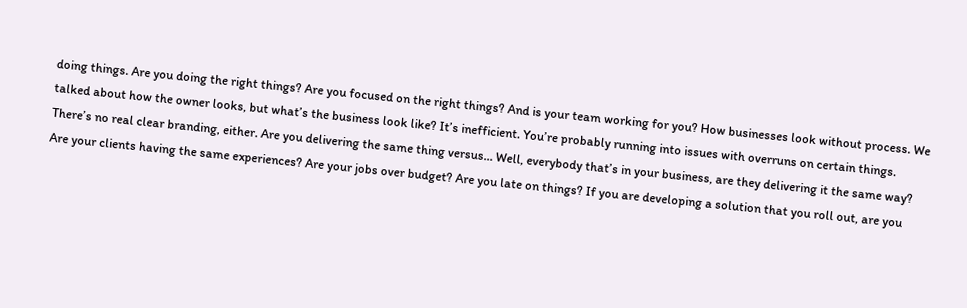doing things. Are you doing the right things? Are you focused on the right things? And is your team working for you? How businesses look without process. We talked about how the owner looks, but what’s the business look like? It’s inefficient. You’re probably running into issues with overruns on certain things. There’s no real clear branding, either. Are you delivering the same thing versus… Well, everybody that’s in your business, are they delivering it the same way? Are your clients having the same experiences? Are your jobs over budget? Are you late on things? If you are developing a solution that you roll out, are you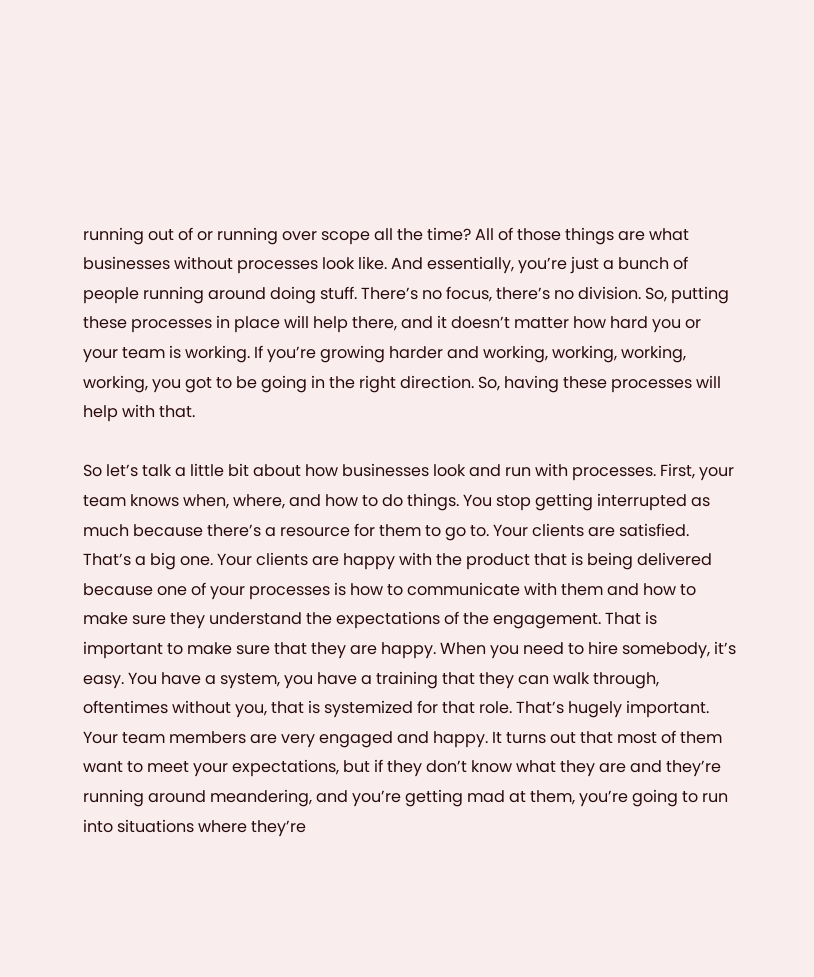running out of or running over scope all the time? All of those things are what businesses without processes look like. And essentially, you’re just a bunch of people running around doing stuff. There’s no focus, there’s no division. So, putting these processes in place will help there, and it doesn’t matter how hard you or your team is working. If you’re growing harder and working, working, working, working, you got to be going in the right direction. So, having these processes will help with that.

So let’s talk a little bit about how businesses look and run with processes. First, your team knows when, where, and how to do things. You stop getting interrupted as much because there’s a resource for them to go to. Your clients are satisfied. That’s a big one. Your clients are happy with the product that is being delivered because one of your processes is how to communicate with them and how to make sure they understand the expectations of the engagement. That is important to make sure that they are happy. When you need to hire somebody, it’s easy. You have a system, you have a training that they can walk through, oftentimes without you, that is systemized for that role. That’s hugely important. Your team members are very engaged and happy. It turns out that most of them want to meet your expectations, but if they don’t know what they are and they’re running around meandering, and you’re getting mad at them, you’re going to run into situations where they’re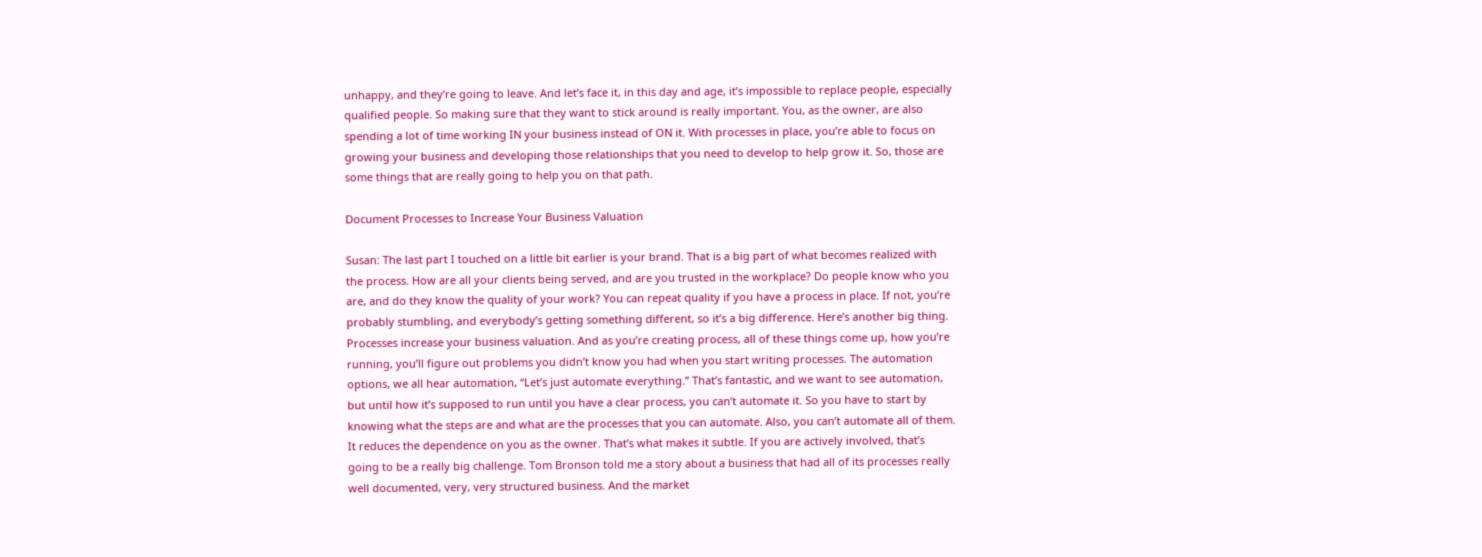unhappy, and they’re going to leave. And let’s face it, in this day and age, it’s impossible to replace people, especially qualified people. So making sure that they want to stick around is really important. You, as the owner, are also spending a lot of time working IN your business instead of ON it. With processes in place, you’re able to focus on growing your business and developing those relationships that you need to develop to help grow it. So, those are some things that are really going to help you on that path.

Document Processes to Increase Your Business Valuation

Susan: The last part I touched on a little bit earlier is your brand. That is a big part of what becomes realized with the process. How are all your clients being served, and are you trusted in the workplace? Do people know who you are, and do they know the quality of your work? You can repeat quality if you have a process in place. If not, you’re probably stumbling, and everybody’s getting something different, so it’s a big difference. Here’s another big thing. Processes increase your business valuation. And as you’re creating process, all of these things come up, how you’re running, you’ll figure out problems you didn’t know you had when you start writing processes. The automation options, we all hear automation, “Let’s just automate everything.” That’s fantastic, and we want to see automation, but until how it’s supposed to run until you have a clear process, you can’t automate it. So you have to start by knowing what the steps are and what are the processes that you can automate. Also, you can’t automate all of them. It reduces the dependence on you as the owner. That’s what makes it subtle. If you are actively involved, that’s going to be a really big challenge. Tom Bronson told me a story about a business that had all of its processes really well documented, very, very structured business. And the market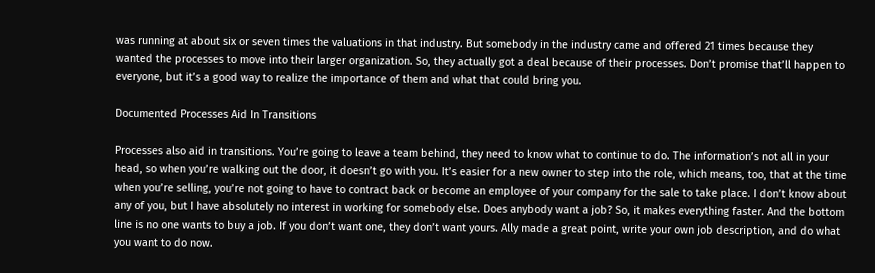was running at about six or seven times the valuations in that industry. But somebody in the industry came and offered 21 times because they wanted the processes to move into their larger organization. So, they actually got a deal because of their processes. Don’t promise that’ll happen to everyone, but it’s a good way to realize the importance of them and what that could bring you.

Documented Processes Aid In Transitions

Processes also aid in transitions. You’re going to leave a team behind, they need to know what to continue to do. The information’s not all in your head, so when you’re walking out the door, it doesn’t go with you. It’s easier for a new owner to step into the role, which means, too, that at the time when you’re selling, you’re not going to have to contract back or become an employee of your company for the sale to take place. I don’t know about any of you, but I have absolutely no interest in working for somebody else. Does anybody want a job? So, it makes everything faster. And the bottom line is no one wants to buy a job. If you don’t want one, they don’t want yours. Ally made a great point, write your own job description, and do what you want to do now.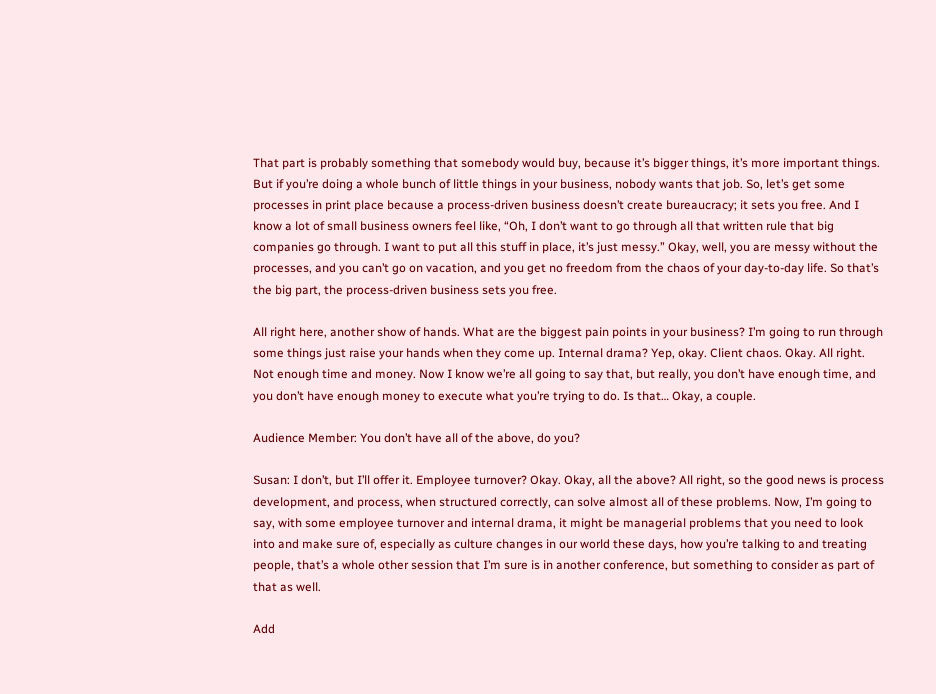That part is probably something that somebody would buy, because it’s bigger things, it’s more important things. But if you’re doing a whole bunch of little things in your business, nobody wants that job. So, let’s get some processes in print place because a process-driven business doesn’t create bureaucracy; it sets you free. And I know a lot of small business owners feel like, “Oh, I don’t want to go through all that written rule that big companies go through. I want to put all this stuff in place, it’s just messy.” Okay, well, you are messy without the processes, and you can’t go on vacation, and you get no freedom from the chaos of your day-to-day life. So that’s the big part, the process-driven business sets you free.

All right here, another show of hands. What are the biggest pain points in your business? I’m going to run through some things just raise your hands when they come up. Internal drama? Yep, okay. Client chaos. Okay. All right. Not enough time and money. Now I know we’re all going to say that, but really, you don’t have enough time, and you don’t have enough money to execute what you’re trying to do. Is that… Okay, a couple.

Audience Member: You don’t have all of the above, do you?

Susan: I don’t, but I’ll offer it. Employee turnover? Okay. Okay, all the above? All right, so the good news is process development, and process, when structured correctly, can solve almost all of these problems. Now, I’m going to say, with some employee turnover and internal drama, it might be managerial problems that you need to look into and make sure of, especially as culture changes in our world these days, how you’re talking to and treating people, that’s a whole other session that I’m sure is in another conference, but something to consider as part of that as well.

Add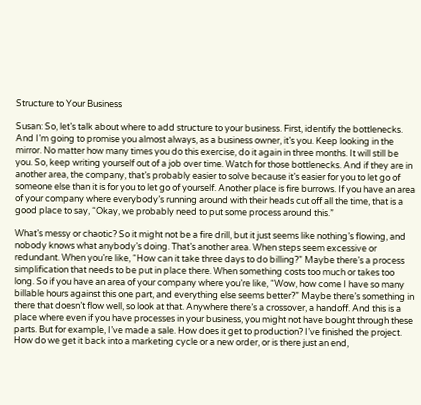Structure to Your Business

Susan: So, let’s talk about where to add structure to your business. First, identify the bottlenecks. And I’m going to promise you almost always, as a business owner, it’s you. Keep looking in the mirror. No matter how many times you do this exercise, do it again in three months. It will still be you. So, keep writing yourself out of a job over time. Watch for those bottlenecks. And if they are in another area, the company, that’s probably easier to solve because it’s easier for you to let go of someone else than it is for you to let go of yourself. Another place is fire burrows. If you have an area of your company where everybody’s running around with their heads cut off all the time, that is a good place to say, “Okay, we probably need to put some process around this.”

What’s messy or chaotic? So it might not be a fire drill, but it just seems like nothing’s flowing, and nobody knows what anybody’s doing. That’s another area. When steps seem excessive or redundant. When you’re like, “How can it take three days to do billing?” Maybe there’s a process simplification that needs to be put in place there. When something costs too much or takes too long. So if you have an area of your company where you’re like, “Wow, how come I have so many billable hours against this one part, and everything else seems better?” Maybe there’s something in there that doesn’t flow well, so look at that. Anywhere there’s a crossover, a handoff. And this is a place where even if you have processes in your business, you might not have bought through these parts. But for example, I’ve made a sale. How does it get to production? I’ve finished the project. How do we get it back into a marketing cycle or a new order, or is there just an end,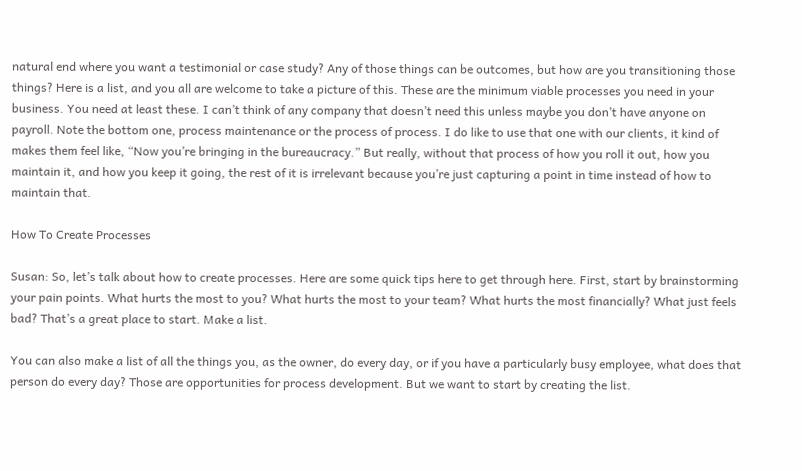natural end where you want a testimonial or case study? Any of those things can be outcomes, but how are you transitioning those things? Here is a list, and you all are welcome to take a picture of this. These are the minimum viable processes you need in your business. You need at least these. I can’t think of any company that doesn’t need this unless maybe you don’t have anyone on payroll. Note the bottom one, process maintenance or the process of process. I do like to use that one with our clients, it kind of makes them feel like, “Now you’re bringing in the bureaucracy.” But really, without that process of how you roll it out, how you maintain it, and how you keep it going, the rest of it is irrelevant because you’re just capturing a point in time instead of how to maintain that.

How To Create Processes

Susan: So, let’s talk about how to create processes. Here are some quick tips here to get through here. First, start by brainstorming your pain points. What hurts the most to you? What hurts the most to your team? What hurts the most financially? What just feels bad? That’s a great place to start. Make a list.

You can also make a list of all the things you, as the owner, do every day, or if you have a particularly busy employee, what does that person do every day? Those are opportunities for process development. But we want to start by creating the list.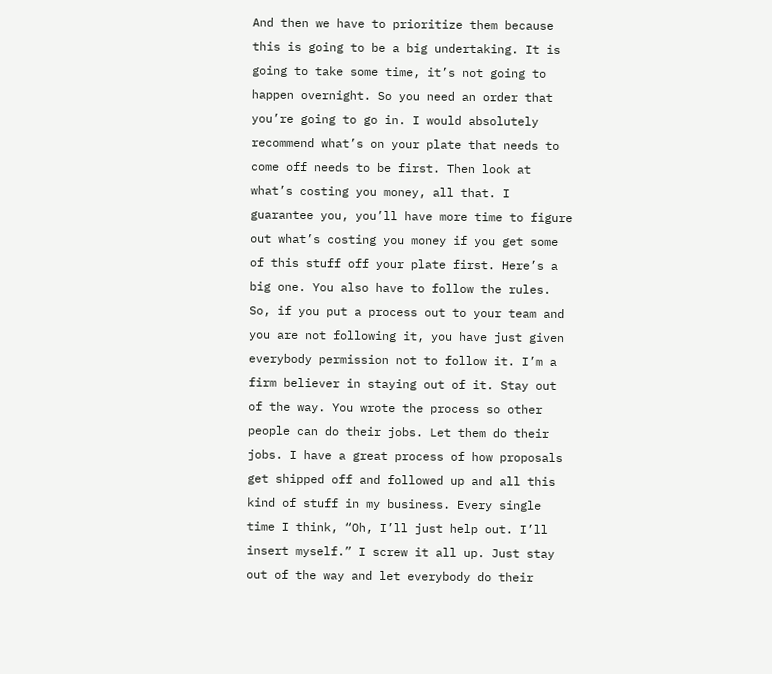And then we have to prioritize them because this is going to be a big undertaking. It is going to take some time, it’s not going to happen overnight. So you need an order that you’re going to go in. I would absolutely recommend what’s on your plate that needs to come off needs to be first. Then look at what’s costing you money, all that. I guarantee you, you’ll have more time to figure out what’s costing you money if you get some of this stuff off your plate first. Here’s a big one. You also have to follow the rules. So, if you put a process out to your team and you are not following it, you have just given everybody permission not to follow it. I’m a firm believer in staying out of it. Stay out of the way. You wrote the process so other people can do their jobs. Let them do their jobs. I have a great process of how proposals get shipped off and followed up and all this kind of stuff in my business. Every single time I think, “Oh, I’ll just help out. I’ll insert myself.” I screw it all up. Just stay out of the way and let everybody do their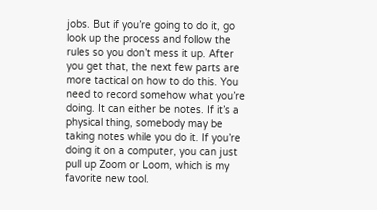jobs. But if you’re going to do it, go look up the process and follow the rules so you don’t mess it up. After you get that, the next few parts are more tactical on how to do this. You need to record somehow what you’re doing. It can either be notes. If it’s a physical thing, somebody may be taking notes while you do it. If you’re doing it on a computer, you can just pull up Zoom or Loom, which is my favorite new tool.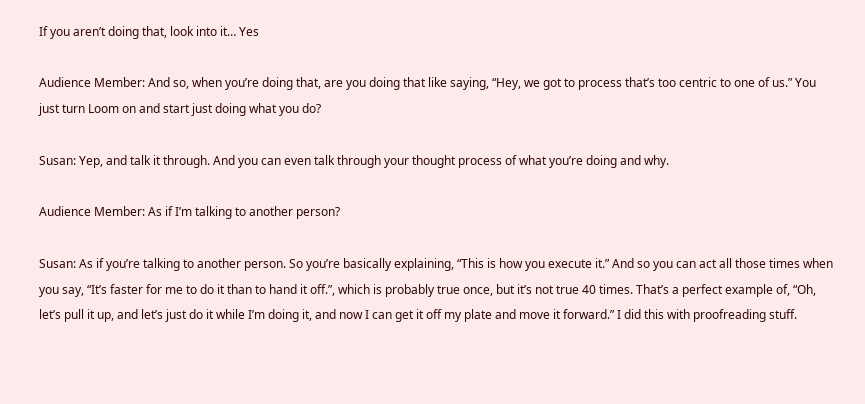If you aren’t doing that, look into it… Yes

Audience Member: And so, when you’re doing that, are you doing that like saying, “Hey, we got to process that’s too centric to one of us.” You just turn Loom on and start just doing what you do?

Susan: Yep, and talk it through. And you can even talk through your thought process of what you’re doing and why.

Audience Member: As if I’m talking to another person?

Susan: As if you’re talking to another person. So you’re basically explaining, “This is how you execute it.” And so you can act all those times when you say, “It’s faster for me to do it than to hand it off.”, which is probably true once, but it’s not true 40 times. That’s a perfect example of, “Oh, let’s pull it up, and let’s just do it while I’m doing it, and now I can get it off my plate and move it forward.” I did this with proofreading stuff.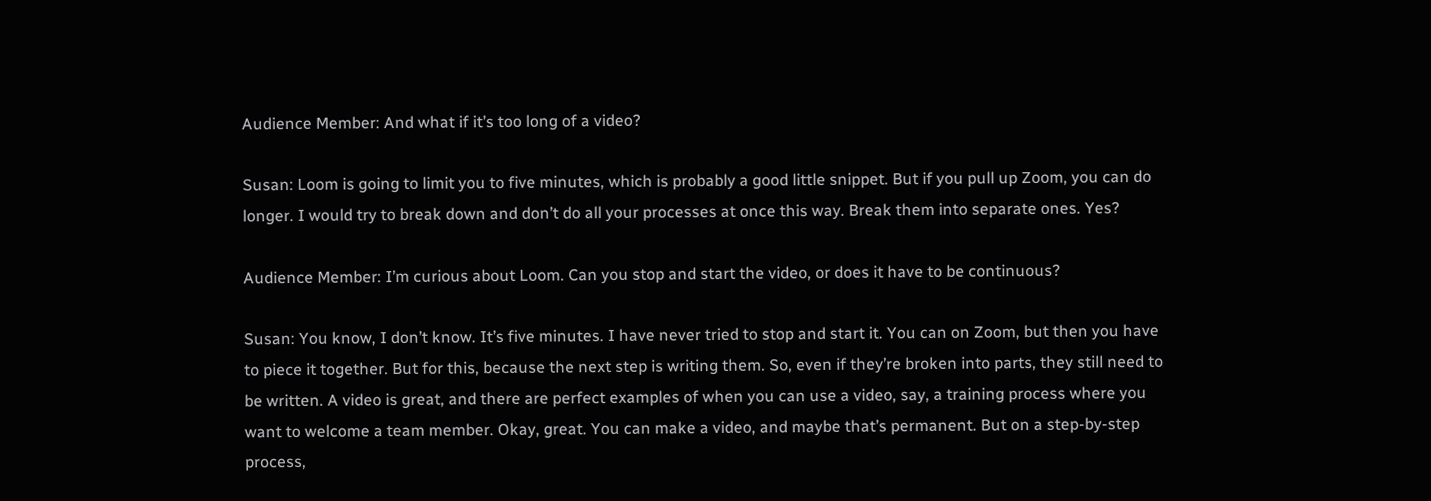Audience Member: And what if it’s too long of a video?

Susan: Loom is going to limit you to five minutes, which is probably a good little snippet. But if you pull up Zoom, you can do longer. I would try to break down and don’t do all your processes at once this way. Break them into separate ones. Yes?

Audience Member: I’m curious about Loom. Can you stop and start the video, or does it have to be continuous?

Susan: You know, I don’t know. It’s five minutes. I have never tried to stop and start it. You can on Zoom, but then you have to piece it together. But for this, because the next step is writing them. So, even if they’re broken into parts, they still need to be written. A video is great, and there are perfect examples of when you can use a video, say, a training process where you want to welcome a team member. Okay, great. You can make a video, and maybe that’s permanent. But on a step-by-step process,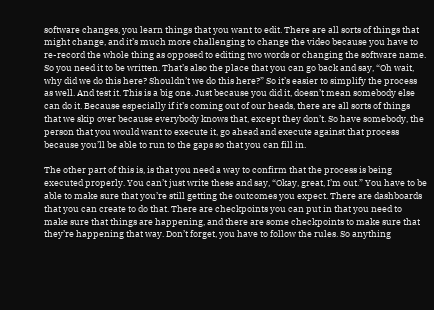software changes, you learn things that you want to edit. There are all sorts of things that might change, and it’s much more challenging to change the video because you have to re-record the whole thing as opposed to editing two words or changing the software name. So you need it to be written. That’s also the place that you can go back and say, “Oh wait, why did we do this here? Shouldn’t we do this here?” So it’s easier to simplify the process as well. And test it. This is a big one. Just because you did it, doesn’t mean somebody else can do it. Because especially if it’s coming out of our heads, there are all sorts of things that we skip over because everybody knows that, except they don’t. So have somebody, the person that you would want to execute it, go ahead and execute against that process because you’ll be able to run to the gaps so that you can fill in.

The other part of this is, is that you need a way to confirm that the process is being executed properly. You can’t just write these and say, “Okay, great, I’m out.” You have to be able to make sure that you’re still getting the outcomes you expect. There are dashboards that you can create to do that. There are checkpoints you can put in that you need to make sure that things are happening, and there are some checkpoints to make sure that they’re happening that way. Don’t forget, you have to follow the rules. So anything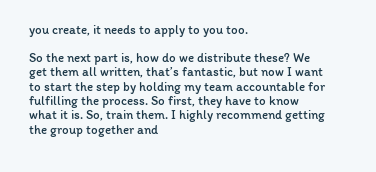you create, it needs to apply to you too.

So the next part is, how do we distribute these? We get them all written, that’s fantastic, but now I want to start the step by holding my team accountable for fulfilling the process. So first, they have to know what it is. So, train them. I highly recommend getting the group together and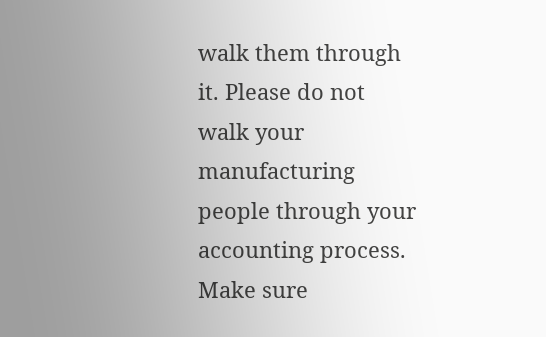walk them through it. Please do not walk your manufacturing people through your accounting process. Make sure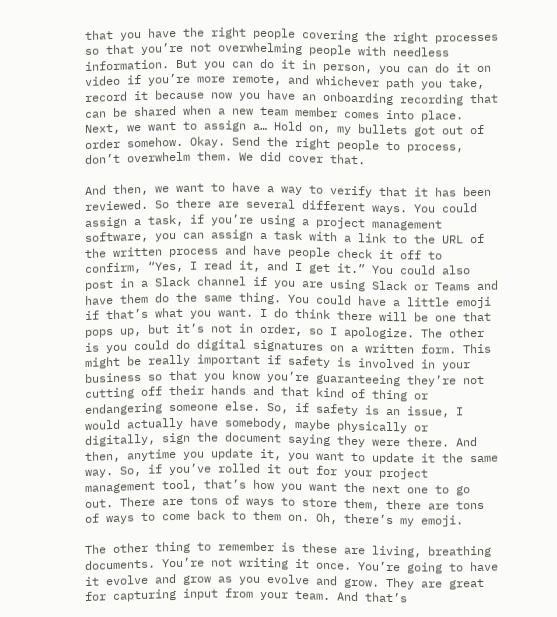that you have the right people covering the right processes so that you’re not overwhelming people with needless information. But you can do it in person, you can do it on video if you’re more remote, and whichever path you take, record it because now you have an onboarding recording that can be shared when a new team member comes into place. Next, we want to assign a… Hold on, my bullets got out of order somehow. Okay. Send the right people to process, don’t overwhelm them. We did cover that.

And then, we want to have a way to verify that it has been reviewed. So there are several different ways. You could assign a task, if you’re using a project management software, you can assign a task with a link to the URL of the written process and have people check it off to confirm, “Yes, I read it, and I get it.” You could also post in a Slack channel if you are using Slack or Teams and have them do the same thing. You could have a little emoji if that’s what you want. I do think there will be one that pops up, but it’s not in order, so I apologize. The other is you could do digital signatures on a written form. This might be really important if safety is involved in your business so that you know you’re guaranteeing they’re not cutting off their hands and that kind of thing or endangering someone else. So, if safety is an issue, I would actually have somebody, maybe physically or digitally, sign the document saying they were there. And then, anytime you update it, you want to update it the same way. So, if you’ve rolled it out for your project management tool, that’s how you want the next one to go out. There are tons of ways to store them, there are tons of ways to come back to them on. Oh, there’s my emoji.

The other thing to remember is these are living, breathing documents. You’re not writing it once. You’re going to have it evolve and grow as you evolve and grow. They are great for capturing input from your team. And that’s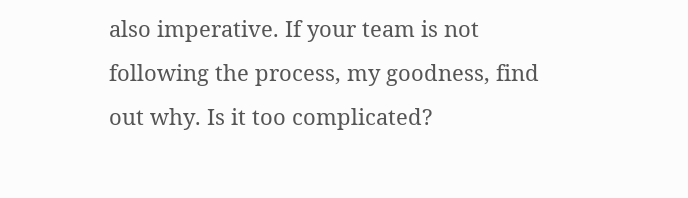also imperative. If your team is not following the process, my goodness, find out why. Is it too complicated?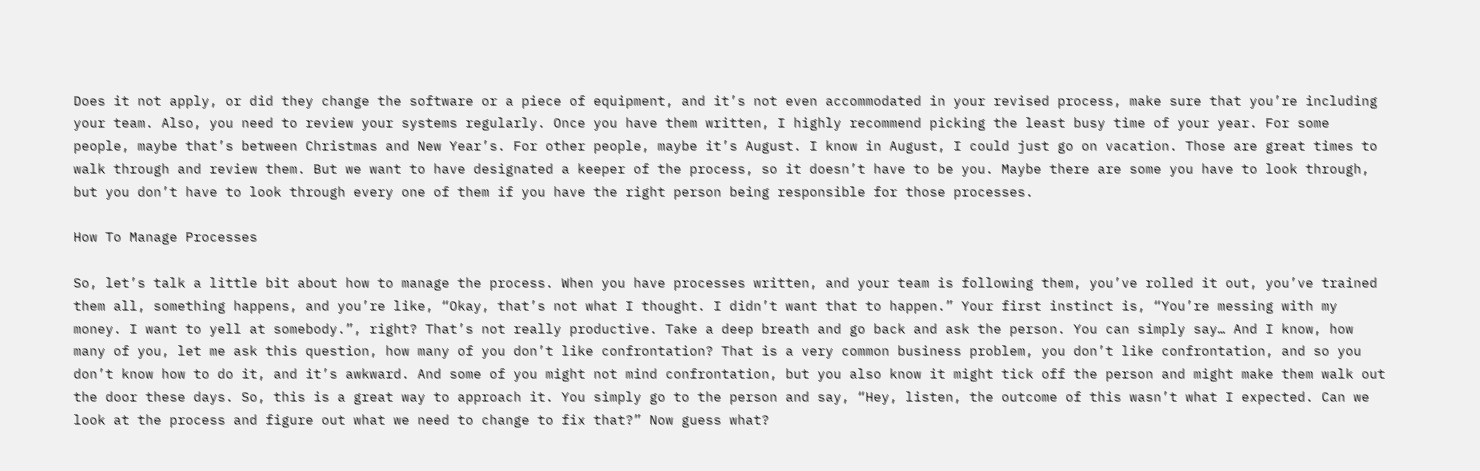Does it not apply, or did they change the software or a piece of equipment, and it’s not even accommodated in your revised process, make sure that you’re including your team. Also, you need to review your systems regularly. Once you have them written, I highly recommend picking the least busy time of your year. For some people, maybe that’s between Christmas and New Year’s. For other people, maybe it’s August. I know in August, I could just go on vacation. Those are great times to walk through and review them. But we want to have designated a keeper of the process, so it doesn’t have to be you. Maybe there are some you have to look through, but you don’t have to look through every one of them if you have the right person being responsible for those processes.

How To Manage Processes

So, let’s talk a little bit about how to manage the process. When you have processes written, and your team is following them, you’ve rolled it out, you’ve trained them all, something happens, and you’re like, “Okay, that’s not what I thought. I didn’t want that to happen.” Your first instinct is, “You’re messing with my money. I want to yell at somebody.”, right? That’s not really productive. Take a deep breath and go back and ask the person. You can simply say… And I know, how many of you, let me ask this question, how many of you don’t like confrontation? That is a very common business problem, you don’t like confrontation, and so you don’t know how to do it, and it’s awkward. And some of you might not mind confrontation, but you also know it might tick off the person and might make them walk out the door these days. So, this is a great way to approach it. You simply go to the person and say, “Hey, listen, the outcome of this wasn’t what I expected. Can we look at the process and figure out what we need to change to fix that?” Now guess what?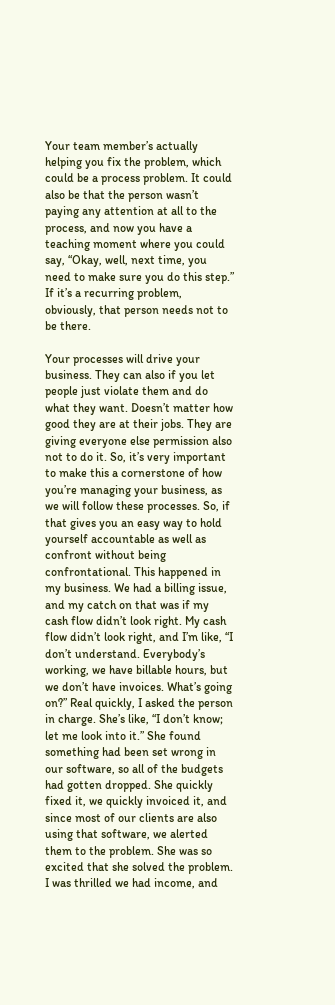Your team member’s actually helping you fix the problem, which could be a process problem. It could also be that the person wasn’t paying any attention at all to the process, and now you have a teaching moment where you could say, “Okay, well, next time, you need to make sure you do this step.” If it’s a recurring problem, obviously, that person needs not to be there.

Your processes will drive your business. They can also if you let people just violate them and do what they want. Doesn’t matter how good they are at their jobs. They are giving everyone else permission also not to do it. So, it’s very important to make this a cornerstone of how you’re managing your business, as we will follow these processes. So, if that gives you an easy way to hold yourself accountable as well as confront without being confrontational. This happened in my business. We had a billing issue, and my catch on that was if my cash flow didn’t look right. My cash flow didn’t look right, and I’m like, “I don’t understand. Everybody’s working, we have billable hours, but we don’t have invoices. What’s going on?” Real quickly, I asked the person in charge. She’s like, “I don’t know; let me look into it.” She found something had been set wrong in our software, so all of the budgets had gotten dropped. She quickly fixed it, we quickly invoiced it, and since most of our clients are also using that software, we alerted them to the problem. She was so excited that she solved the problem. I was thrilled we had income, and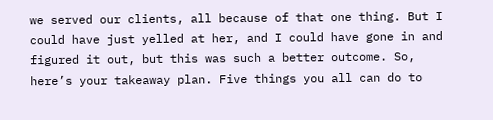we served our clients, all because of that one thing. But I could have just yelled at her, and I could have gone in and figured it out, but this was such a better outcome. So, here’s your takeaway plan. Five things you all can do to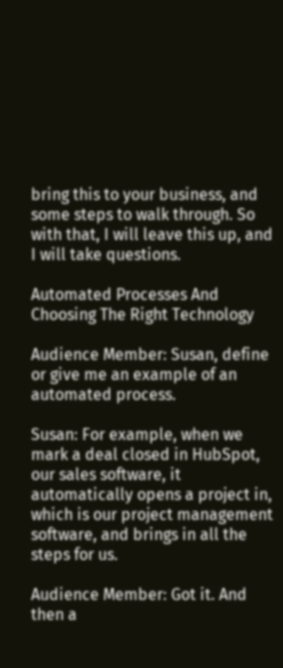bring this to your business, and some steps to walk through. So with that, I will leave this up, and I will take questions.

Automated Processes And Choosing The Right Technology

Audience Member: Susan, define or give me an example of an automated process.

Susan: For example, when we mark a deal closed in HubSpot, our sales software, it automatically opens a project in, which is our project management software, and brings in all the steps for us.

Audience Member: Got it. And then a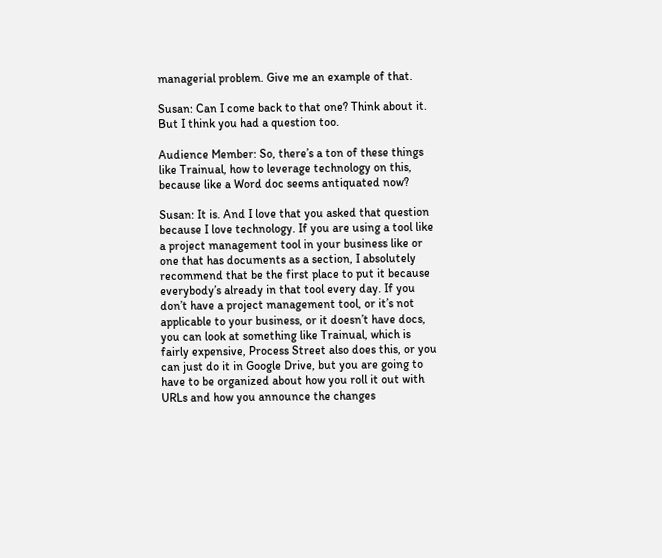managerial problem. Give me an example of that.

Susan: Can I come back to that one? Think about it. But I think you had a question too.

Audience Member: So, there’s a ton of these things like Trainual, how to leverage technology on this, because like a Word doc seems antiquated now?

Susan: It is. And I love that you asked that question because I love technology. If you are using a tool like a project management tool in your business like or one that has documents as a section, I absolutely recommend that be the first place to put it because everybody’s already in that tool every day. If you don’t have a project management tool, or it’s not applicable to your business, or it doesn’t have docs, you can look at something like Trainual, which is fairly expensive, Process Street also does this, or you can just do it in Google Drive, but you are going to have to be organized about how you roll it out with URLs and how you announce the changes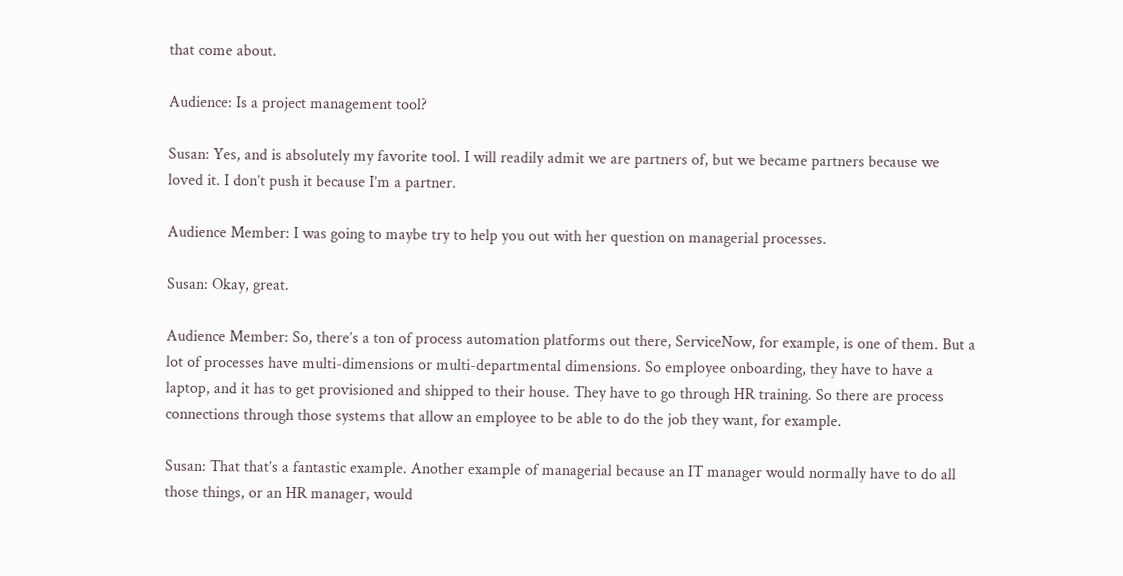that come about.

Audience: Is a project management tool?

Susan: Yes, and is absolutely my favorite tool. I will readily admit we are partners of, but we became partners because we loved it. I don’t push it because I’m a partner.

Audience Member: I was going to maybe try to help you out with her question on managerial processes.

Susan: Okay, great.

Audience Member: So, there’s a ton of process automation platforms out there, ServiceNow, for example, is one of them. But a lot of processes have multi-dimensions or multi-departmental dimensions. So employee onboarding, they have to have a laptop, and it has to get provisioned and shipped to their house. They have to go through HR training. So there are process connections through those systems that allow an employee to be able to do the job they want, for example.

Susan: That that’s a fantastic example. Another example of managerial because an IT manager would normally have to do all those things, or an HR manager, would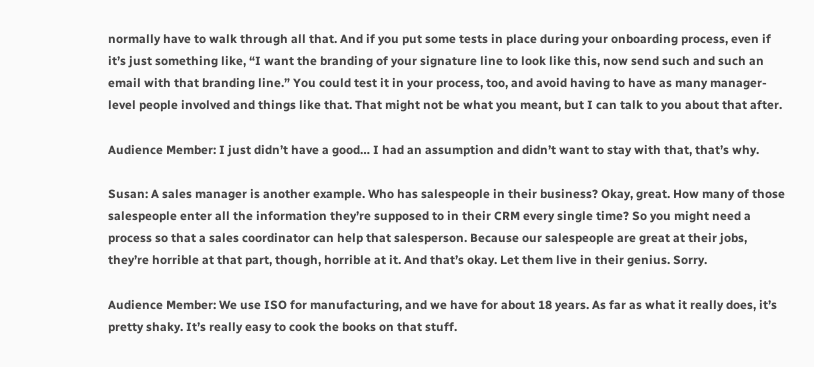normally have to walk through all that. And if you put some tests in place during your onboarding process, even if it’s just something like, “I want the branding of your signature line to look like this, now send such and such an email with that branding line.” You could test it in your process, too, and avoid having to have as many manager-level people involved and things like that. That might not be what you meant, but I can talk to you about that after.

Audience Member: I just didn’t have a good… I had an assumption and didn’t want to stay with that, that’s why.

Susan: A sales manager is another example. Who has salespeople in their business? Okay, great. How many of those salespeople enter all the information they’re supposed to in their CRM every single time? So you might need a process so that a sales coordinator can help that salesperson. Because our salespeople are great at their jobs, they’re horrible at that part, though, horrible at it. And that’s okay. Let them live in their genius. Sorry.

Audience Member: We use ISO for manufacturing, and we have for about 18 years. As far as what it really does, it’s pretty shaky. It’s really easy to cook the books on that stuff.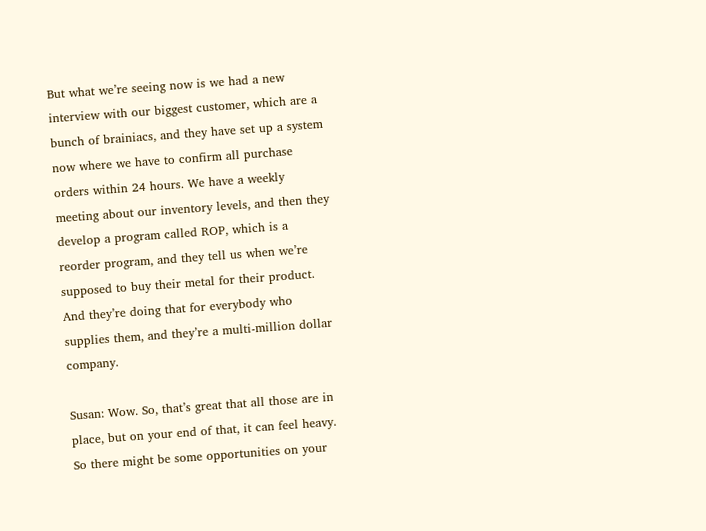But what we’re seeing now is we had a new interview with our biggest customer, which are a bunch of brainiacs, and they have set up a system now where we have to confirm all purchase orders within 24 hours. We have a weekly meeting about our inventory levels, and then they develop a program called ROP, which is a reorder program, and they tell us when we’re supposed to buy their metal for their product. And they’re doing that for everybody who supplies them, and they’re a multi-million dollar company.

Susan: Wow. So, that’s great that all those are in place, but on your end of that, it can feel heavy. So there might be some opportunities on your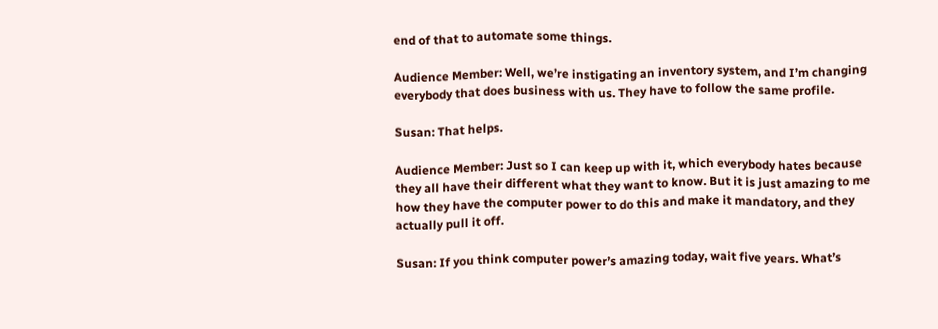end of that to automate some things.

Audience Member: Well, we’re instigating an inventory system, and I’m changing everybody that does business with us. They have to follow the same profile.

Susan: That helps.

Audience Member: Just so I can keep up with it, which everybody hates because they all have their different what they want to know. But it is just amazing to me how they have the computer power to do this and make it mandatory, and they actually pull it off.

Susan: If you think computer power’s amazing today, wait five years. What’s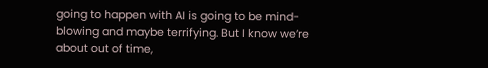going to happen with AI is going to be mind-blowing and maybe terrifying. But I know we’re about out of time,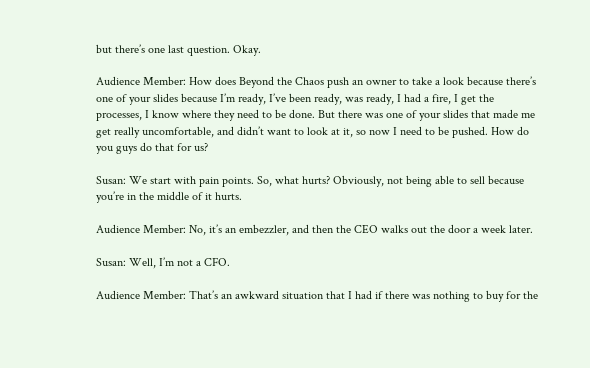but there’s one last question. Okay.

Audience Member: How does Beyond the Chaos push an owner to take a look because there’s one of your slides because I’m ready, I’ve been ready, was ready, I had a fire, I get the processes, I know where they need to be done. But there was one of your slides that made me get really uncomfortable, and didn’t want to look at it, so now I need to be pushed. How do you guys do that for us?

Susan: We start with pain points. So, what hurts? Obviously, not being able to sell because you’re in the middle of it hurts.

Audience Member: No, it’s an embezzler, and then the CEO walks out the door a week later.

Susan: Well, I’m not a CFO.

Audience Member: That’s an awkward situation that I had if there was nothing to buy for the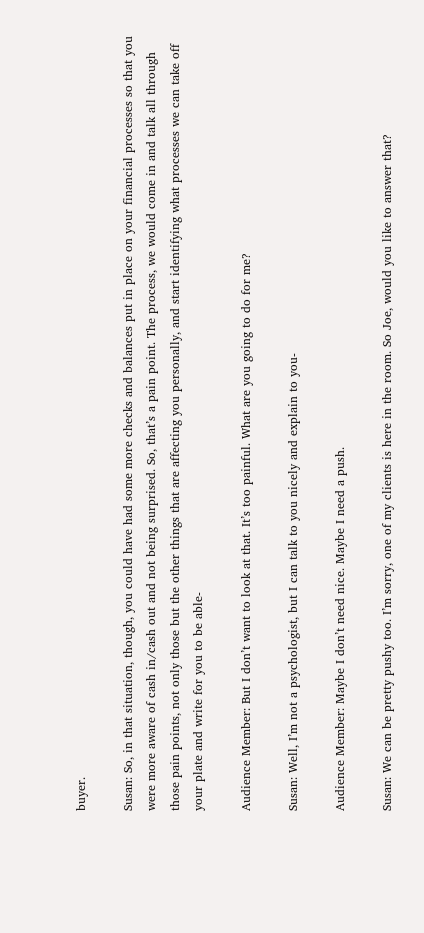buyer.

Susan: So, in that situation, though, you could have had some more checks and balances put in place on your financial processes so that you were more aware of cash in/cash out and not being surprised. So, that’s a pain point. The process, we would come in and talk all through those pain points, not only those but the other things that are affecting you personally, and start identifying what processes we can take off your plate and write for you to be able-

Audience Member: But I don’t want to look at that. It’s too painful. What are you going to do for me?

Susan: Well, I’m not a psychologist, but I can talk to you nicely and explain to you-

Audience Member: Maybe I don’t need nice. Maybe I need a push.

Susan: We can be pretty pushy too. I’m sorry, one of my clients is here in the room. So Joe, would you like to answer that?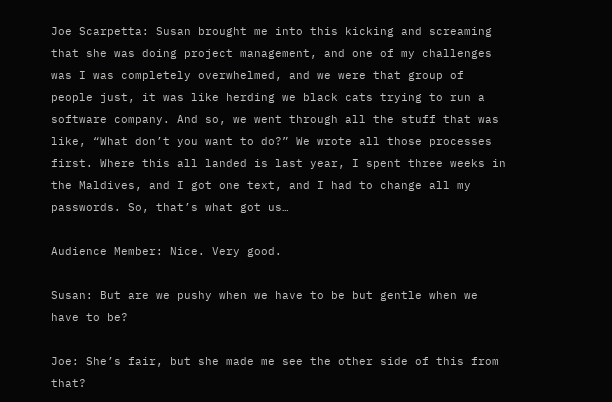Joe Scarpetta: Susan brought me into this kicking and screaming that she was doing project management, and one of my challenges was I was completely overwhelmed, and we were that group of people just, it was like herding we black cats trying to run a software company. And so, we went through all the stuff that was like, “What don’t you want to do?” We wrote all those processes first. Where this all landed is last year, I spent three weeks in the Maldives, and I got one text, and I had to change all my passwords. So, that’s what got us…

Audience Member: Nice. Very good.

Susan: But are we pushy when we have to be but gentle when we have to be?

Joe: She’s fair, but she made me see the other side of this from that?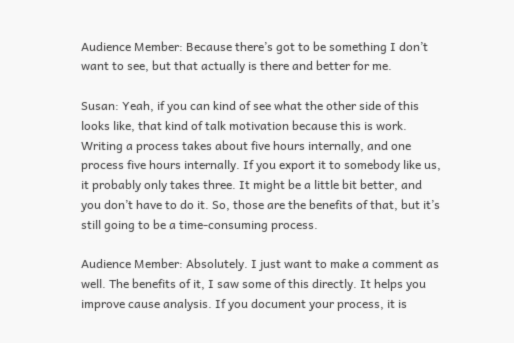Audience Member: Because there’s got to be something I don’t want to see, but that actually is there and better for me.

Susan: Yeah, if you can kind of see what the other side of this looks like, that kind of talk motivation because this is work. Writing a process takes about five hours internally, and one process five hours internally. If you export it to somebody like us, it probably only takes three. It might be a little bit better, and you don’t have to do it. So, those are the benefits of that, but it’s still going to be a time-consuming process.

Audience Member: Absolutely. I just want to make a comment as well. The benefits of it, I saw some of this directly. It helps you improve cause analysis. If you document your process, it is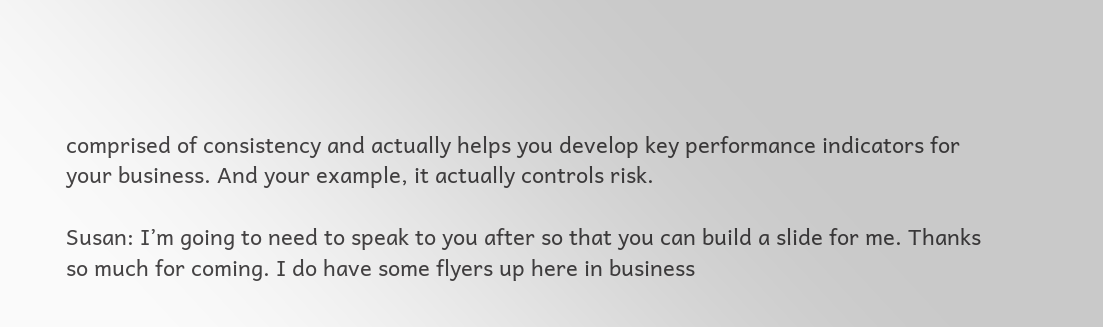comprised of consistency and actually helps you develop key performance indicators for your business. And your example, it actually controls risk.

Susan: I’m going to need to speak to you after so that you can build a slide for me. Thanks so much for coming. I do have some flyers up here in business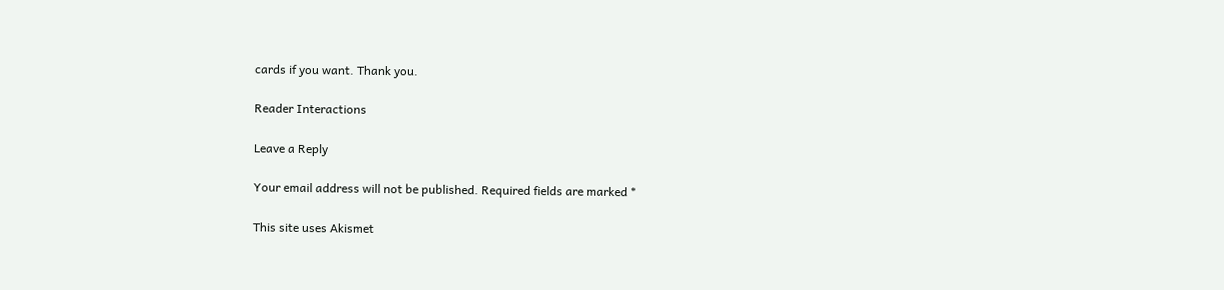cards if you want. Thank you.

Reader Interactions

Leave a Reply

Your email address will not be published. Required fields are marked *

This site uses Akismet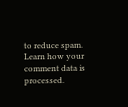to reduce spam. Learn how your comment data is processed.